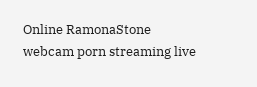Online RamonaStone webcam porn streaming live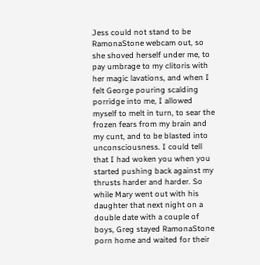Jess could not stand to be RamonaStone webcam out, so she shoved herself under me, to pay umbrage to my clitoris with her magic lavations, and when I felt George pouring scalding porridge into me, I allowed myself to melt in turn, to sear the frozen fears from my brain and my cunt, and to be blasted into unconsciousness. I could tell that I had woken you when you started pushing back against my thrusts harder and harder. So while Mary went out with his daughter that next night on a double date with a couple of boys, Greg stayed RamonaStone porn home and waited for their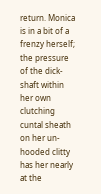return. Monica is in a bit of a frenzy herself; the pressure of the dick-shaft within her own clutching cuntal sheath on her un-hooded clitty has her nearly at the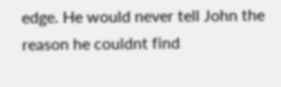edge. He would never tell John the reason he couldnt find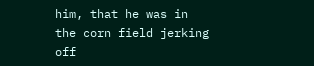him, that he was in the corn field jerking off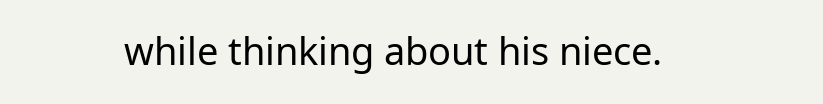while thinking about his niece.